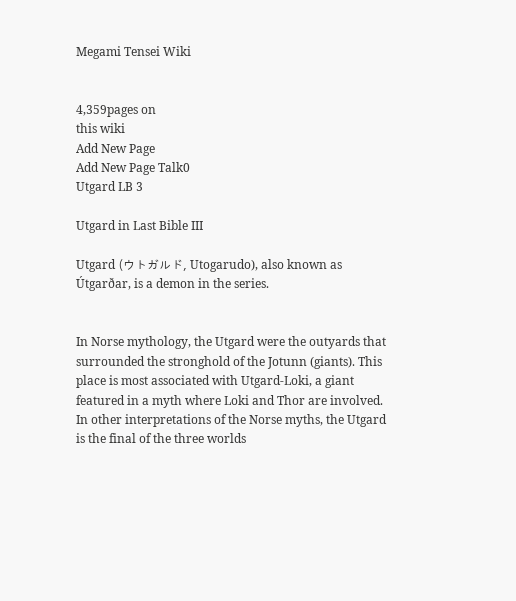Megami Tensei Wiki


4,359pages on
this wiki
Add New Page
Add New Page Talk0
Utgard LB 3

Utgard in Last Bible III

Utgard (ウトガルド, Utogarudo), also known as Útgarðar, is a demon in the series.


In Norse mythology, the Utgard were the outyards that surrounded the stronghold of the Jotunn (giants). This place is most associated with Utgard-Loki, a giant featured in a myth where Loki and Thor are involved. In other interpretations of the Norse myths, the Utgard is the final of the three worlds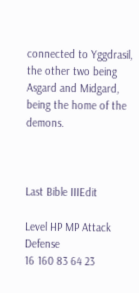connected to Yggdrasil, the other two being Asgard and Midgard, being the home of the demons.



Last Bible IIIEdit

Level HP MP Attack Defense
16 160 83 64 23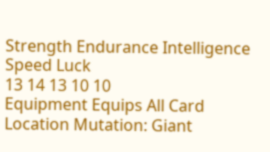Strength Endurance Intelligence Speed Luck
13 14 13 10 10
Equipment Equips All Card Location Mutation: Giant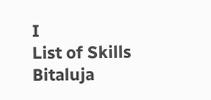I
List of Skills
Bitaluja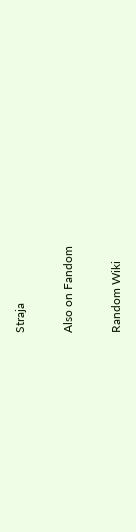Straja

Also on Fandom

Random Wiki